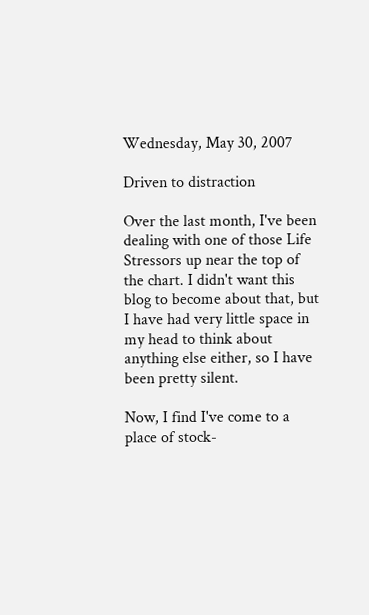Wednesday, May 30, 2007

Driven to distraction

Over the last month, I've been dealing with one of those Life Stressors up near the top of the chart. I didn't want this blog to become about that, but I have had very little space in my head to think about anything else either, so I have been pretty silent.

Now, I find I've come to a place of stock-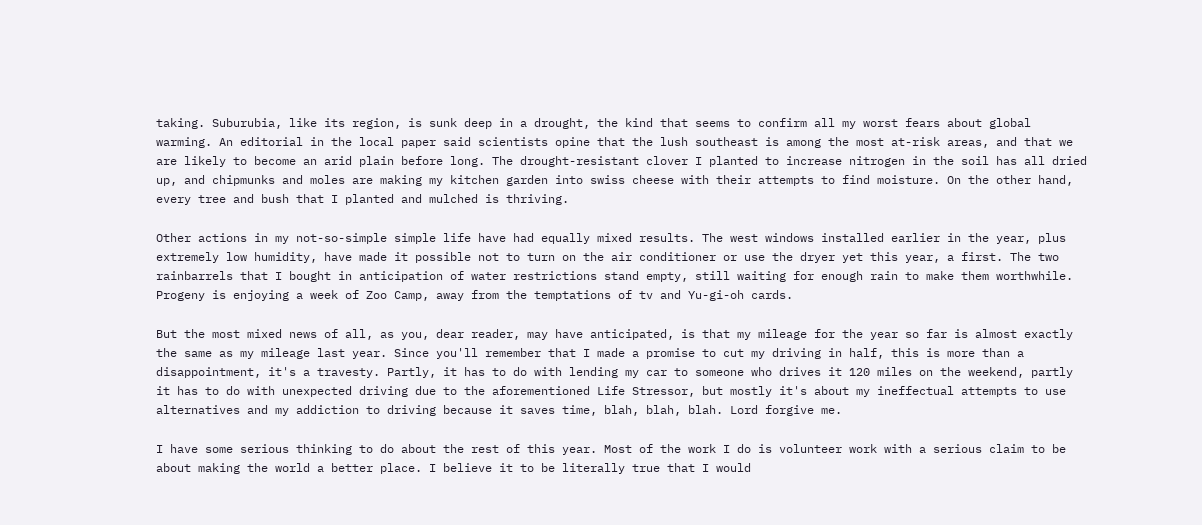taking. Suburubia, like its region, is sunk deep in a drought, the kind that seems to confirm all my worst fears about global warming. An editorial in the local paper said scientists opine that the lush southeast is among the most at-risk areas, and that we are likely to become an arid plain before long. The drought-resistant clover I planted to increase nitrogen in the soil has all dried up, and chipmunks and moles are making my kitchen garden into swiss cheese with their attempts to find moisture. On the other hand, every tree and bush that I planted and mulched is thriving.

Other actions in my not-so-simple simple life have had equally mixed results. The west windows installed earlier in the year, plus extremely low humidity, have made it possible not to turn on the air conditioner or use the dryer yet this year, a first. The two rainbarrels that I bought in anticipation of water restrictions stand empty, still waiting for enough rain to make them worthwhile. Progeny is enjoying a week of Zoo Camp, away from the temptations of tv and Yu-gi-oh cards.

But the most mixed news of all, as you, dear reader, may have anticipated, is that my mileage for the year so far is almost exactly the same as my mileage last year. Since you'll remember that I made a promise to cut my driving in half, this is more than a disappointment, it's a travesty. Partly, it has to do with lending my car to someone who drives it 120 miles on the weekend, partly it has to do with unexpected driving due to the aforementioned Life Stressor, but mostly it's about my ineffectual attempts to use alternatives and my addiction to driving because it saves time, blah, blah, blah. Lord forgive me.

I have some serious thinking to do about the rest of this year. Most of the work I do is volunteer work with a serious claim to be about making the world a better place. I believe it to be literally true that I would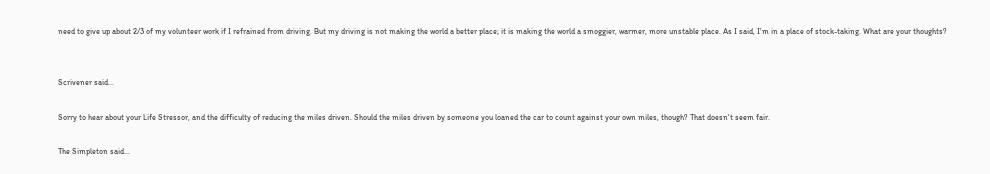need to give up about 2/3 of my volunteer work if I refrained from driving. But my driving is not making the world a better place; it is making the world a smoggier, warmer, more unstable place. As I said, I'm in a place of stock-taking. What are your thoughts?


Scrivener said...

Sorry to hear about your Life Stressor, and the difficulty of reducing the miles driven. Should the miles driven by someone you loaned the car to count against your own miles, though? That doesn't seem fair.

The Simpleton said...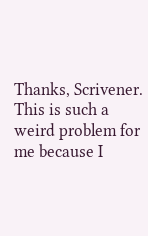Thanks, Scrivener. This is such a weird problem for me because I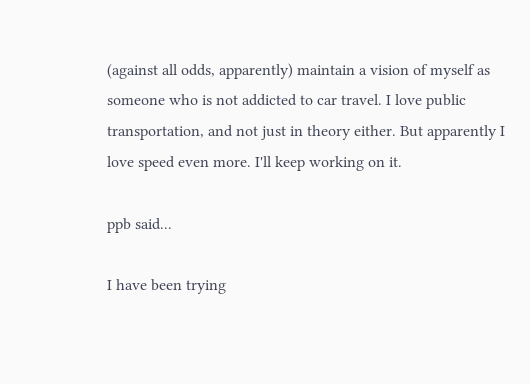(against all odds, apparently) maintain a vision of myself as someone who is not addicted to car travel. I love public transportation, and not just in theory either. But apparently I love speed even more. I'll keep working on it.

ppb said...

I have been trying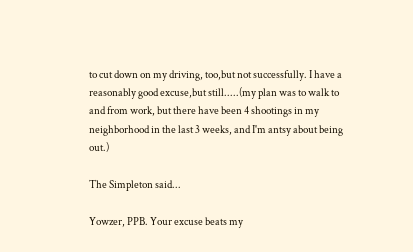to cut down on my driving, too,but not successfully. I have a reasonably good excuse,but still.....(my plan was to walk to and from work, but there have been 4 shootings in my neighborhood in the last 3 weeks, and I'm antsy about being out.)

The Simpleton said...

Yowzer, PPB. Your excuse beats my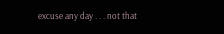excuse any day . . . not that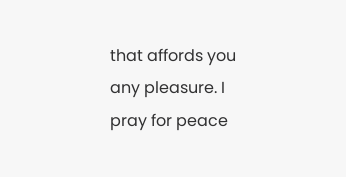that affords you any pleasure. I pray for peace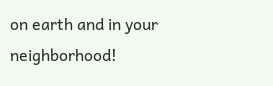on earth and in your neighborhood!